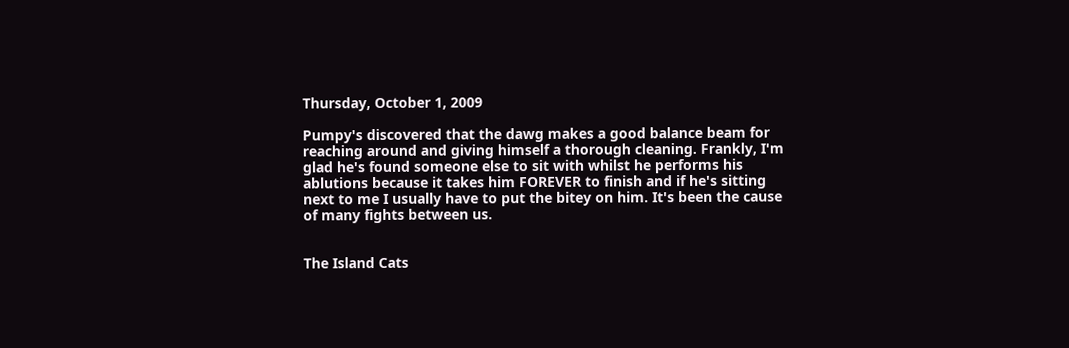Thursday, October 1, 2009

Pumpy's discovered that the dawg makes a good balance beam for reaching around and giving himself a thorough cleaning. Frankly, I'm glad he's found someone else to sit with whilst he performs his ablutions because it takes him FOREVER to finish and if he's sitting next to me I usually have to put the bitey on him. It's been the cause of many fights between us.


The Island Cats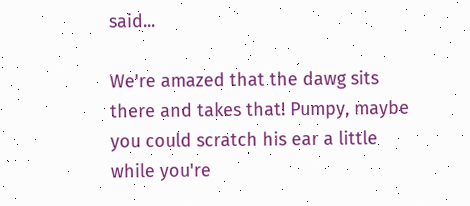said...

We're amazed that the dawg sits there and takes that! Pumpy, maybe you could scratch his ear a little while you're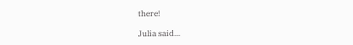there!

Julia said...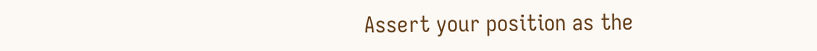Assert your position as the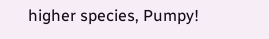higher species, Pumpy!